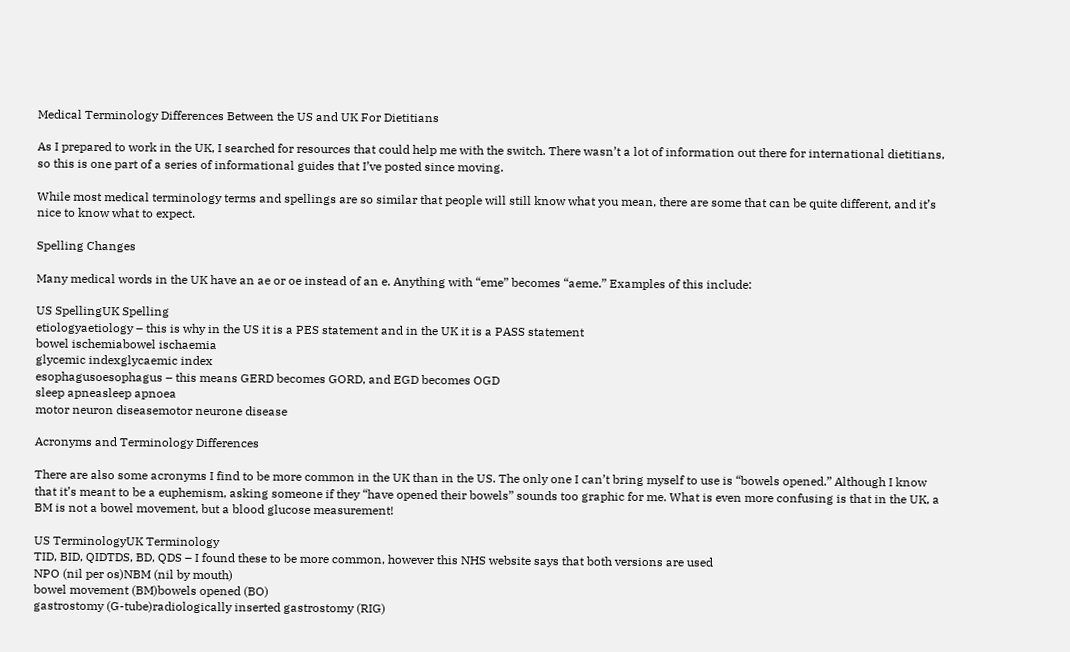Medical Terminology Differences Between the US and UK For Dietitians

As I prepared to work in the UK, I searched for resources that could help me with the switch. There wasn’t a lot of information out there for international dietitians, so this is one part of a series of informational guides that I’ve posted since moving.

While most medical terminology terms and spellings are so similar that people will still know what you mean, there are some that can be quite different, and it’s nice to know what to expect.

Spelling Changes

Many medical words in the UK have an ae or oe instead of an e. Anything with “eme” becomes “aeme.” Examples of this include:

US SpellingUK Spelling
etiologyaetiology – this is why in the US it is a PES statement and in the UK it is a PASS statement
bowel ischemiabowel ischaemia
glycemic indexglycaemic index
esophagusoesophagus – this means GERD becomes GORD, and EGD becomes OGD
sleep apneasleep apnoea
motor neuron diseasemotor neurone disease

Acronyms and Terminology Differences

There are also some acronyms I find to be more common in the UK than in the US. The only one I can’t bring myself to use is “bowels opened.” Although I know that it’s meant to be a euphemism, asking someone if they “have opened their bowels” sounds too graphic for me. What is even more confusing is that in the UK, a BM is not a bowel movement, but a blood glucose measurement!

US TerminologyUK Terminology
TID, BID, QIDTDS, BD, QDS – I found these to be more common, however this NHS website says that both versions are used
NPO (nil per os)NBM (nil by mouth)
bowel movement (BM)bowels opened (BO)
gastrostomy (G-tube)radiologically inserted gastrostomy (RIG)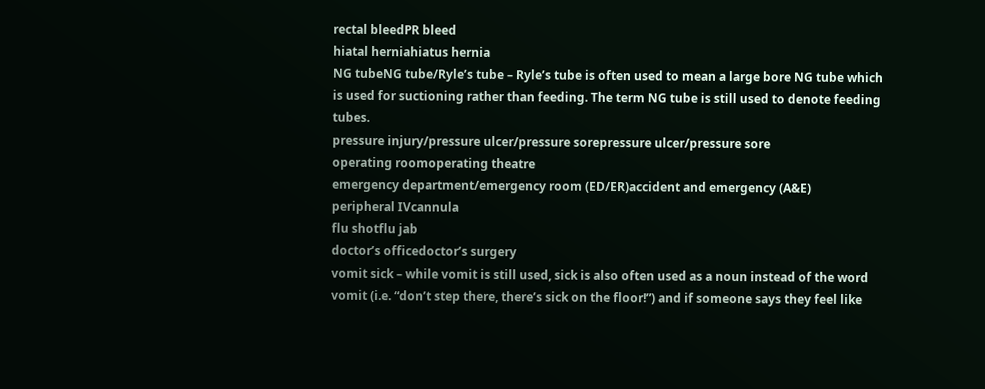rectal bleedPR bleed
hiatal herniahiatus hernia
NG tubeNG tube/Ryle’s tube – Ryle’s tube is often used to mean a large bore NG tube which is used for suctioning rather than feeding. The term NG tube is still used to denote feeding tubes.
pressure injury/pressure ulcer/pressure sorepressure ulcer/pressure sore
operating roomoperating theatre
emergency department/emergency room (ED/ER)accident and emergency (A&E)
peripheral IVcannula
flu shotflu jab
doctor’s officedoctor’s surgery
vomit sick – while vomit is still used, sick is also often used as a noun instead of the word vomit (i.e. “don’t step there, there’s sick on the floor!”) and if someone says they feel like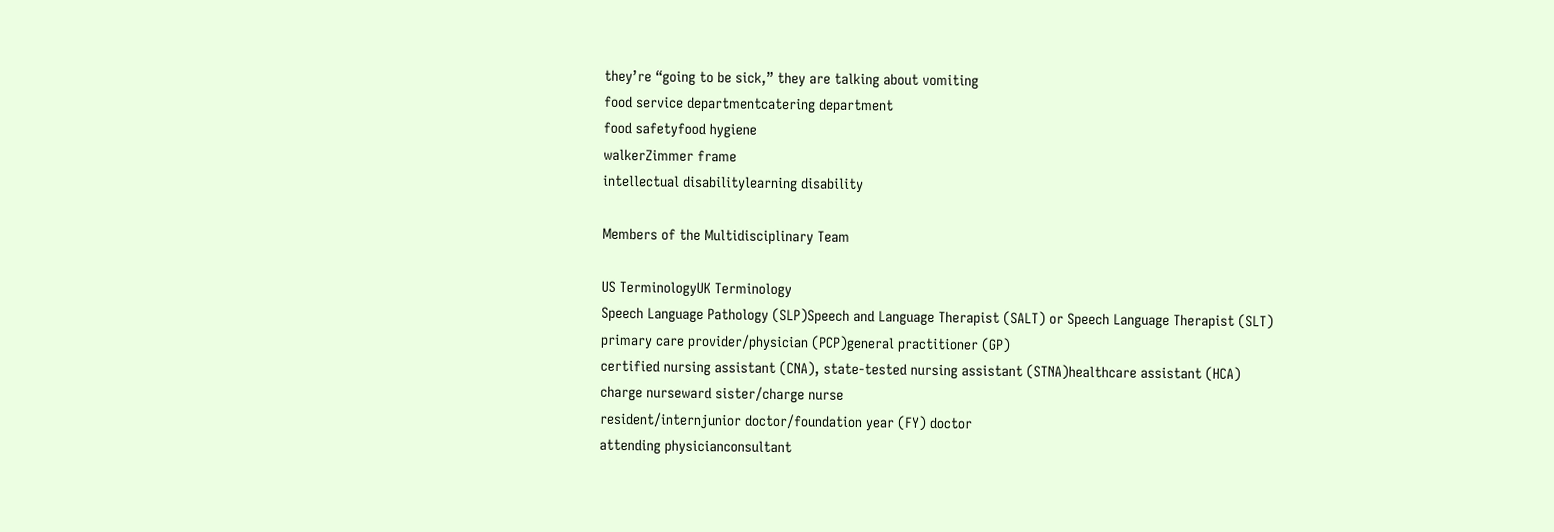they’re “going to be sick,” they are talking about vomiting
food service departmentcatering department
food safetyfood hygiene
walkerZimmer frame
intellectual disabilitylearning disability

Members of the Multidisciplinary Team

US TerminologyUK Terminology
Speech Language Pathology (SLP)Speech and Language Therapist (SALT) or Speech Language Therapist (SLT)
primary care provider/physician (PCP)general practitioner (GP)
certified nursing assistant (CNA), state-tested nursing assistant (STNA)healthcare assistant (HCA)
charge nurseward sister/charge nurse
resident/internjunior doctor/foundation year (FY) doctor
attending physicianconsultant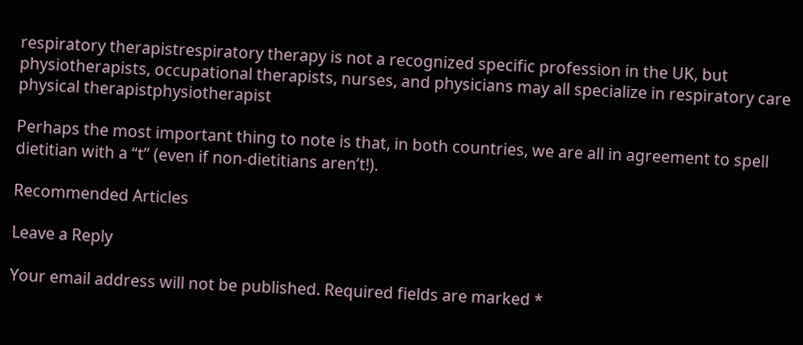respiratory therapistrespiratory therapy is not a recognized specific profession in the UK, but physiotherapists, occupational therapists, nurses, and physicians may all specialize in respiratory care
physical therapistphysiotherapist

Perhaps the most important thing to note is that, in both countries, we are all in agreement to spell dietitian with a “t” (even if non-dietitians aren’t!).

Recommended Articles

Leave a Reply

Your email address will not be published. Required fields are marked *